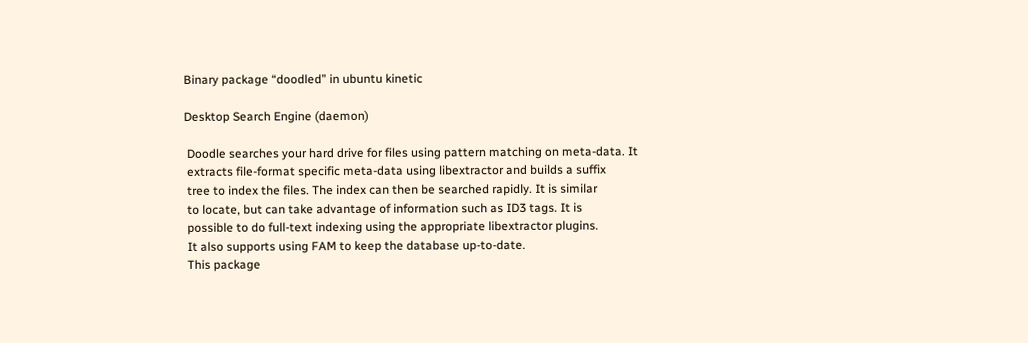Binary package “doodled” in ubuntu kinetic

Desktop Search Engine (daemon)

 Doodle searches your hard drive for files using pattern matching on meta-data. It
 extracts file-format specific meta-data using libextractor and builds a suffix
 tree to index the files. The index can then be searched rapidly. It is similar
 to locate, but can take advantage of information such as ID3 tags. It is
 possible to do full-text indexing using the appropriate libextractor plugins.
 It also supports using FAM to keep the database up-to-date.
 This package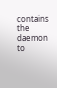contains the daemon to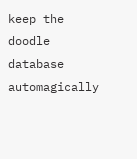keep the doodle database automagically